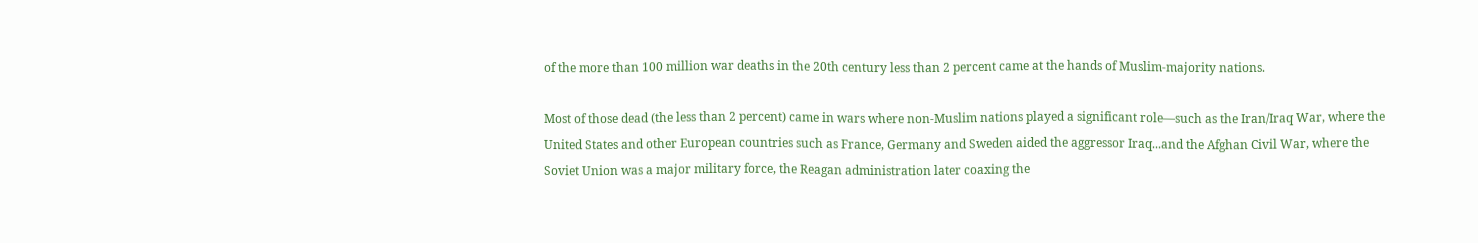of the more than 100 million war deaths in the 20th century less than 2 percent came at the hands of Muslim-majority nations.

Most of those dead (the less than 2 percent) came in wars where non-Muslim nations played a significant role—such as the Iran/Iraq War, where the United States and other European countries such as France, Germany and Sweden aided the aggressor Iraq...and the Afghan Civil War, where the Soviet Union was a major military force, the Reagan administration later coaxing the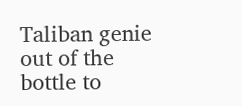Taliban genie out of the bottle to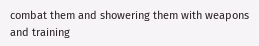combat them and showering them with weapons and training